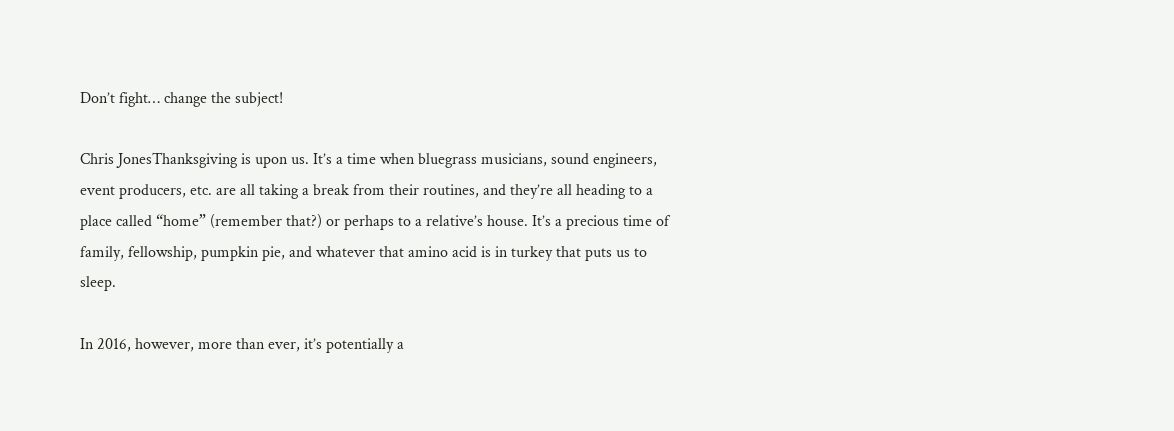Don’t fight… change the subject!

Chris JonesThanksgiving is upon us. It’s a time when bluegrass musicians, sound engineers, event producers, etc. are all taking a break from their routines, and they’re all heading to a place called “home” (remember that?) or perhaps to a relative’s house. It’s a precious time of family, fellowship, pumpkin pie, and whatever that amino acid is in turkey that puts us to sleep.

In 2016, however, more than ever, it’s potentially a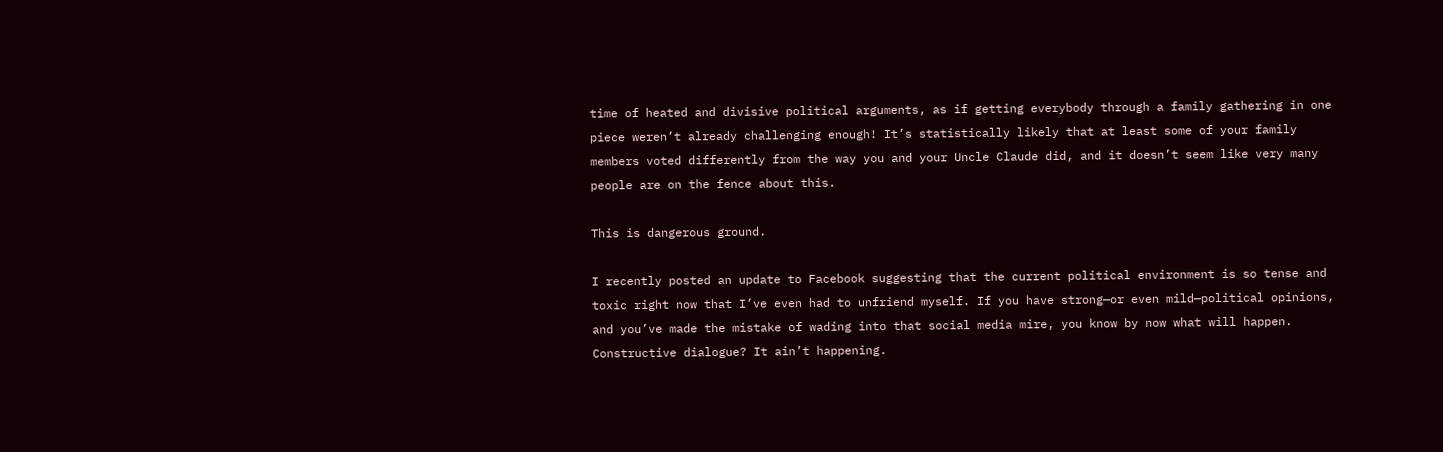time of heated and divisive political arguments, as if getting everybody through a family gathering in one piece weren’t already challenging enough! It’s statistically likely that at least some of your family members voted differently from the way you and your Uncle Claude did, and it doesn’t seem like very many people are on the fence about this.

This is dangerous ground.

I recently posted an update to Facebook suggesting that the current political environment is so tense and toxic right now that I’ve even had to unfriend myself. If you have strong—or even mild—political opinions, and you’ve made the mistake of wading into that social media mire, you know by now what will happen. Constructive dialogue? It ain’t happening.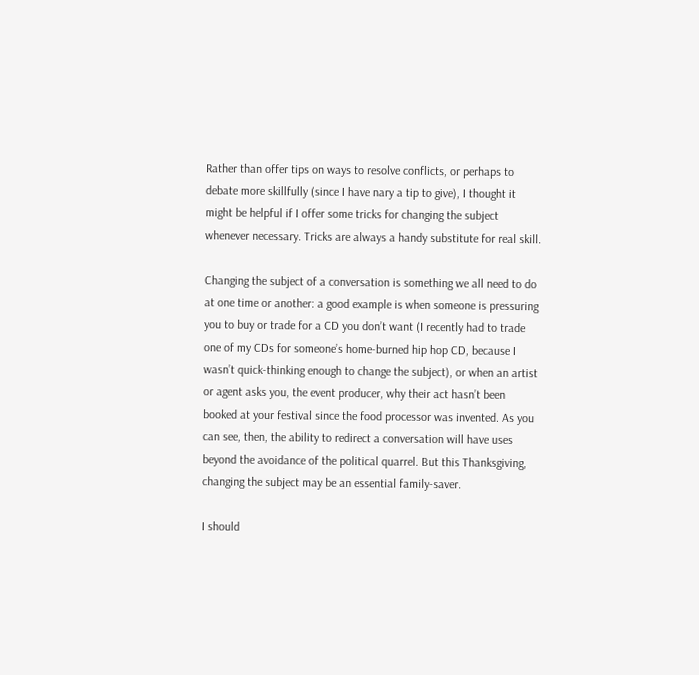Rather than offer tips on ways to resolve conflicts, or perhaps to debate more skillfully (since I have nary a tip to give), I thought it might be helpful if I offer some tricks for changing the subject whenever necessary. Tricks are always a handy substitute for real skill.

Changing the subject of a conversation is something we all need to do at one time or another: a good example is when someone is pressuring you to buy or trade for a CD you don’t want (I recently had to trade one of my CDs for someone’s home-burned hip hop CD, because I wasn’t quick-thinking enough to change the subject), or when an artist or agent asks you, the event producer, why their act hasn’t been booked at your festival since the food processor was invented. As you can see, then, the ability to redirect a conversation will have uses beyond the avoidance of the political quarrel. But this Thanksgiving, changing the subject may be an essential family-saver.

I should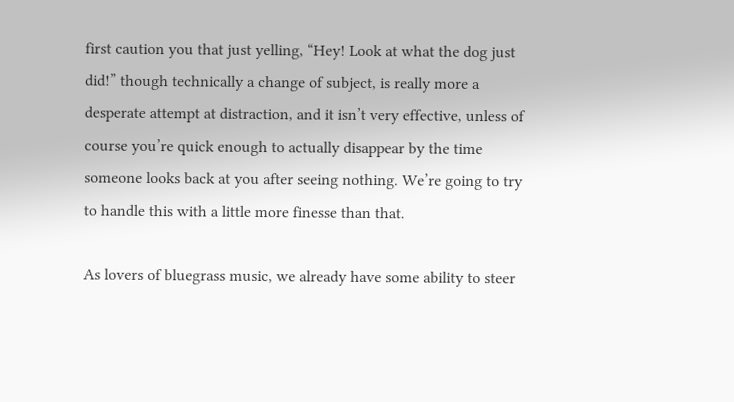first caution you that just yelling, “Hey! Look at what the dog just did!” though technically a change of subject, is really more a desperate attempt at distraction, and it isn’t very effective, unless of course you’re quick enough to actually disappear by the time someone looks back at you after seeing nothing. We’re going to try to handle this with a little more finesse than that.

As lovers of bluegrass music, we already have some ability to steer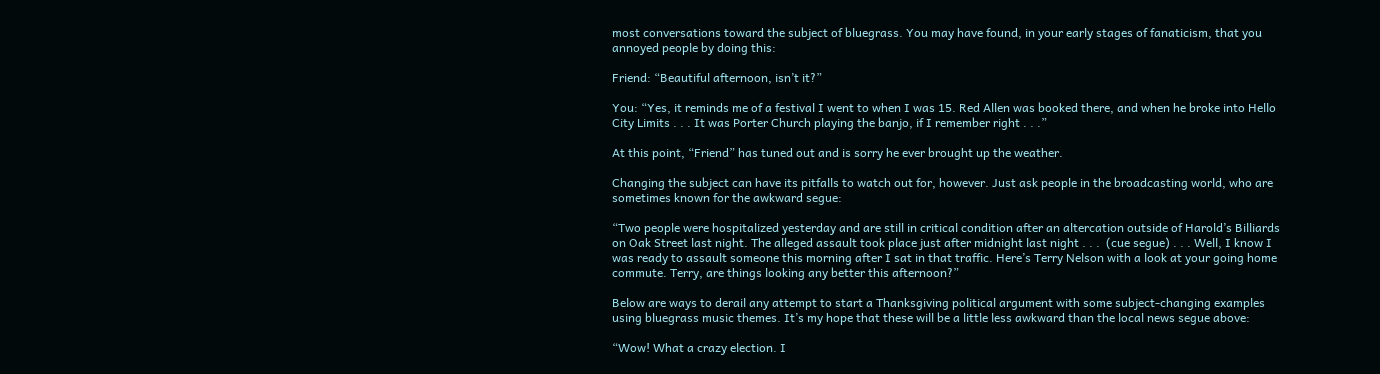most conversations toward the subject of bluegrass. You may have found, in your early stages of fanaticism, that you annoyed people by doing this:

Friend: “Beautiful afternoon, isn’t it?”

You: “Yes, it reminds me of a festival I went to when I was 15. Red Allen was booked there, and when he broke into Hello City Limits . . . It was Porter Church playing the banjo, if I remember right . . .”

At this point, “Friend” has tuned out and is sorry he ever brought up the weather.

Changing the subject can have its pitfalls to watch out for, however. Just ask people in the broadcasting world, who are sometimes known for the awkward segue:

“Two people were hospitalized yesterday and are still in critical condition after an altercation outside of Harold’s Billiards on Oak Street last night. The alleged assault took place just after midnight last night . . .  (cue segue) . . . Well, I know I was ready to assault someone this morning after I sat in that traffic. Here’s Terry Nelson with a look at your going home commute. Terry, are things looking any better this afternoon?”

Below are ways to derail any attempt to start a Thanksgiving political argument with some subject-changing examples using bluegrass music themes. It’s my hope that these will be a little less awkward than the local news segue above:

“Wow! What a crazy election. I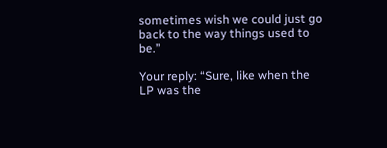sometimes wish we could just go back to the way things used to be.”

Your reply: “Sure, like when the LP was the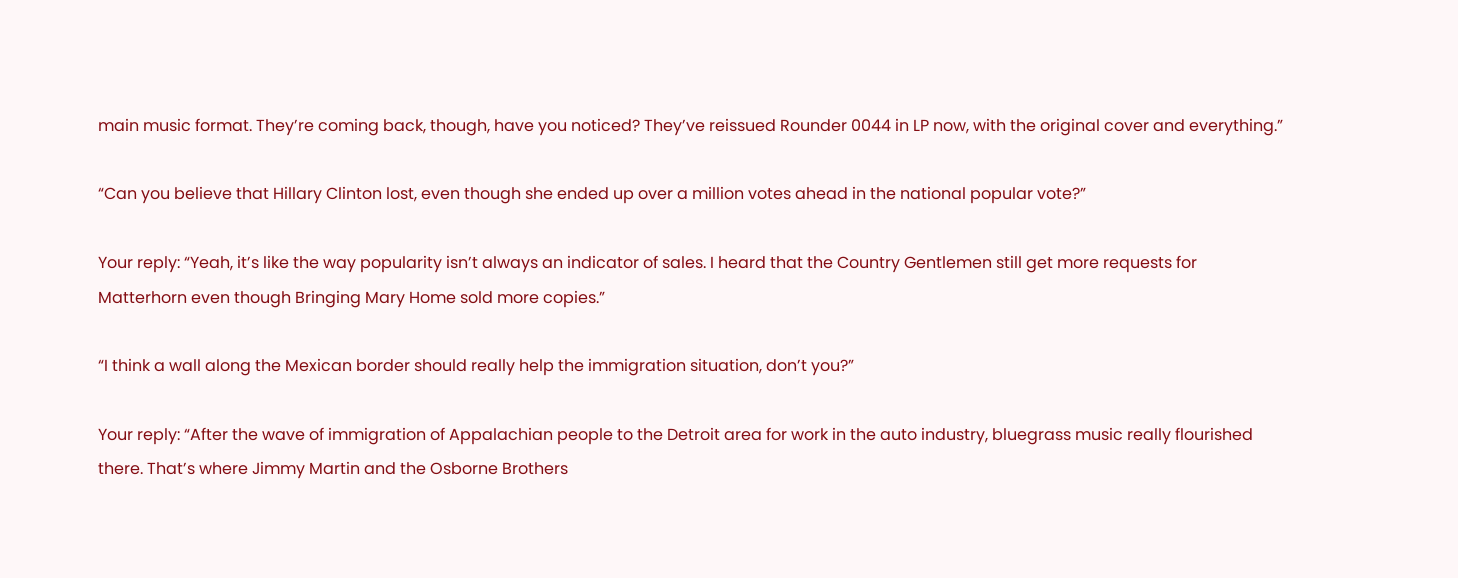main music format. They’re coming back, though, have you noticed? They’ve reissued Rounder 0044 in LP now, with the original cover and everything.”

“Can you believe that Hillary Clinton lost, even though she ended up over a million votes ahead in the national popular vote?”

Your reply: “Yeah, it’s like the way popularity isn’t always an indicator of sales. I heard that the Country Gentlemen still get more requests for Matterhorn even though Bringing Mary Home sold more copies.”

“I think a wall along the Mexican border should really help the immigration situation, don’t you?”

Your reply: “After the wave of immigration of Appalachian people to the Detroit area for work in the auto industry, bluegrass music really flourished there. That’s where Jimmy Martin and the Osborne Brothers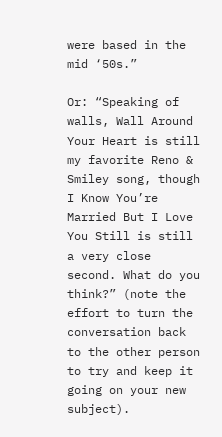were based in the mid ‘50s.”

Or: “Speaking of walls, Wall Around Your Heart is still my favorite Reno & Smiley song, though I Know You’re Married But I Love You Still is still a very close second. What do you think?” (note the effort to turn the conversation back to the other person to try and keep it going on your new subject).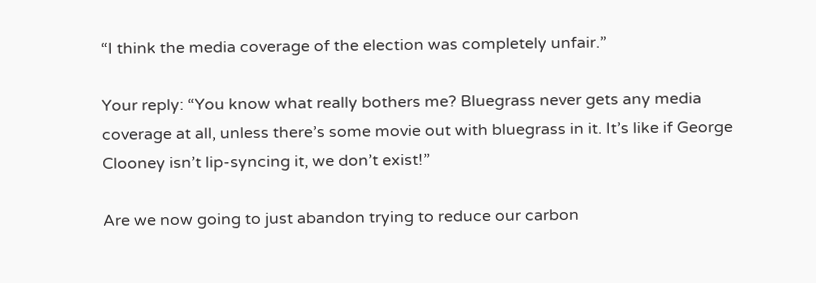“I think the media coverage of the election was completely unfair.”

Your reply: “You know what really bothers me? Bluegrass never gets any media coverage at all, unless there’s some movie out with bluegrass in it. It’s like if George Clooney isn’t lip-syncing it, we don’t exist!”

Are we now going to just abandon trying to reduce our carbon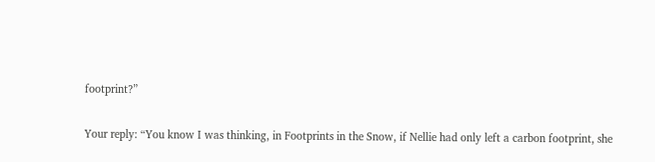footprint?”

Your reply: “You know I was thinking, in Footprints in the Snow, if Nellie had only left a carbon footprint, she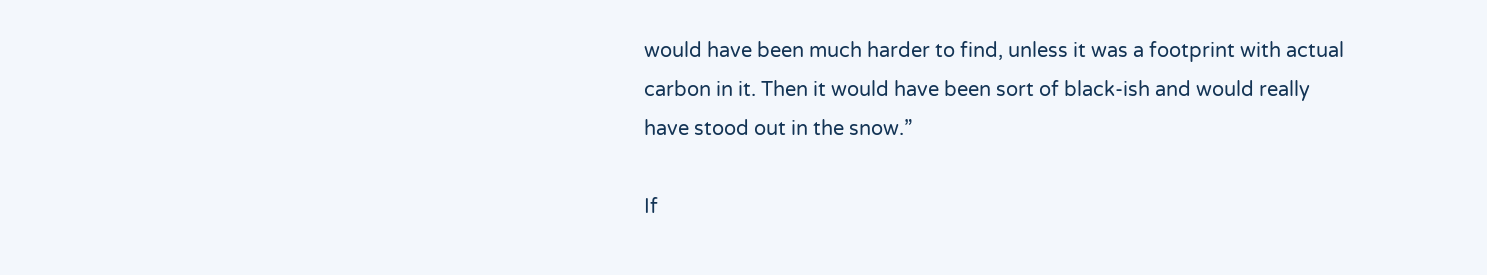would have been much harder to find, unless it was a footprint with actual carbon in it. Then it would have been sort of black-ish and would really have stood out in the snow.”

If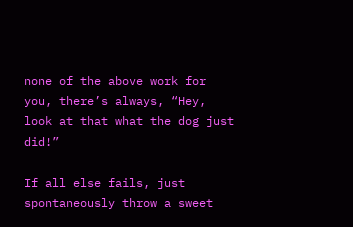none of the above work for you, there’s always, “Hey, look at that what the dog just did!”

If all else fails, just spontaneously throw a sweet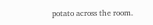potato across the room.